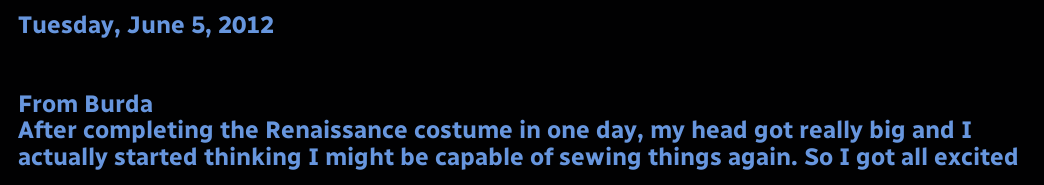Tuesday, June 5, 2012


From Burda
After completing the Renaissance costume in one day, my head got really big and I actually started thinking I might be capable of sewing things again. So I got all excited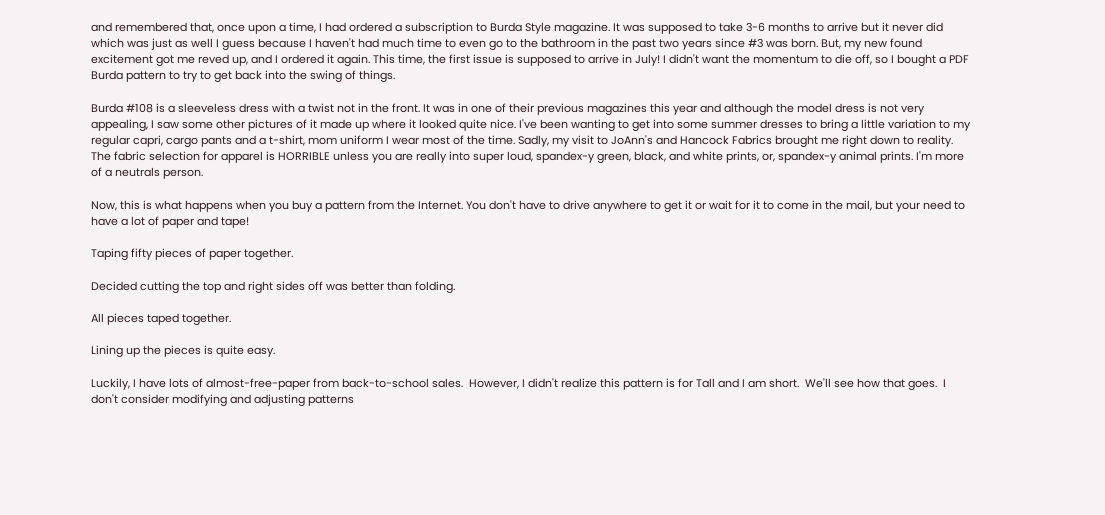and remembered that, once upon a time, I had ordered a subscription to Burda Style magazine. It was supposed to take 3-6 months to arrive but it never did which was just as well I guess because I haven't had much time to even go to the bathroom in the past two years since #3 was born. But, my new found excitement got me reved up, and I ordered it again. This time, the first issue is supposed to arrive in July! I didn't want the momentum to die off, so I bought a PDF Burda pattern to try to get back into the swing of things.

Burda #108 is a sleeveless dress with a twist not in the front. It was in one of their previous magazines this year and although the model dress is not very appealing, I saw some other pictures of it made up where it looked quite nice. I've been wanting to get into some summer dresses to bring a little variation to my regular capri, cargo pants and a t-shirt, mom uniform I wear most of the time. Sadly, my visit to JoAnn's and Hancock Fabrics brought me right down to reality. The fabric selection for apparel is HORRIBLE unless you are really into super loud, spandex-y green, black, and white prints, or, spandex-y animal prints. I'm more of a neutrals person.

Now, this is what happens when you buy a pattern from the Internet. You don't have to drive anywhere to get it or wait for it to come in the mail, but your need to have a lot of paper and tape!

Taping fifty pieces of paper together.

Decided cutting the top and right sides off was better than folding.

All pieces taped together.

Lining up the pieces is quite easy.

Luckily, I have lots of almost-free-paper from back-to-school sales.  However, I didn't realize this pattern is for Tall and I am short.  We'll see how that goes.  I don't consider modifying and adjusting patterns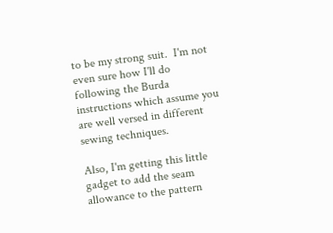to be my strong suit.  I'm not even sure how I'll do following the Burda instructions which assume you are well versed in different sewing techniques.

Also, I'm getting this little gadget to add the seam allowance to the pattern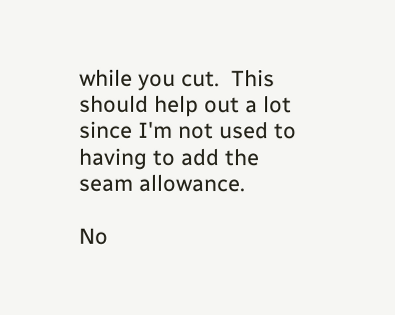while you cut.  This should help out a lot since I'm not used to having to add the seam allowance.

No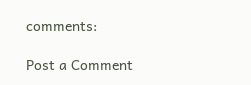comments:

Post a Comment